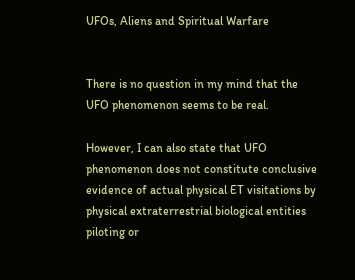UFOs, Aliens and Spiritual Warfare


There is no question in my mind that the UFO phenomenon seems to be real.

However, I can also state that UFO phenomenon does not constitute conclusive evidence of actual physical ET visitations by physical extraterrestrial biological entities piloting or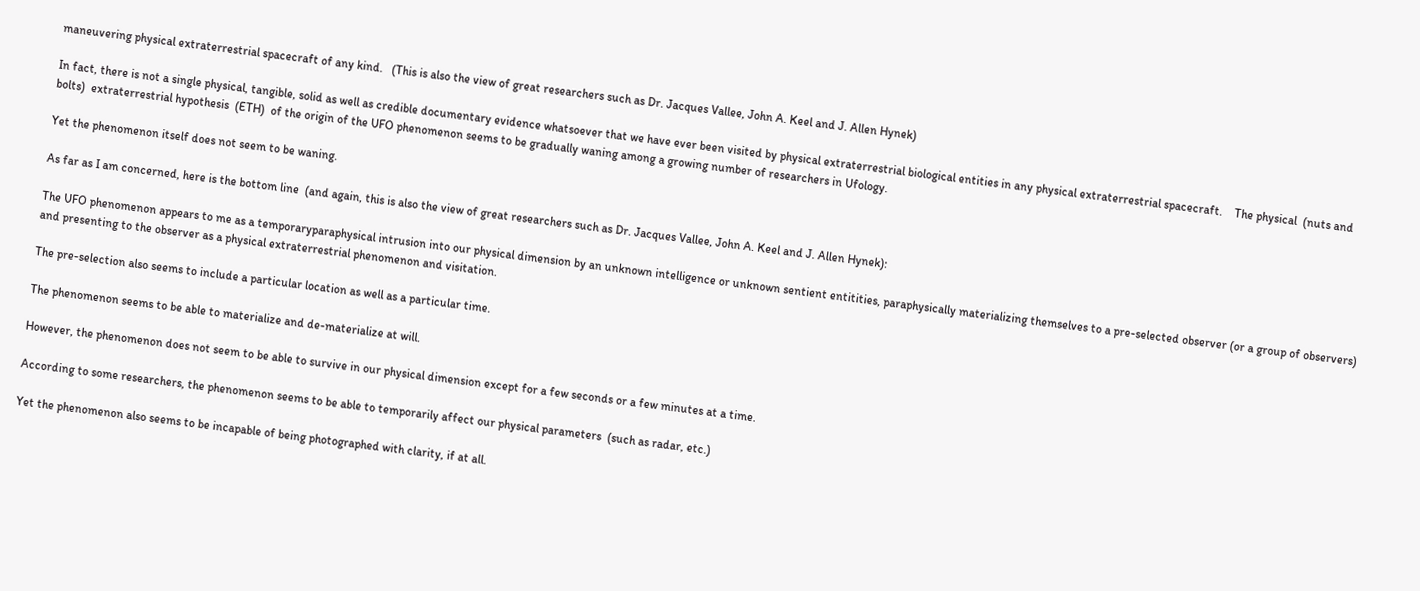maneuvering physical extraterrestrial spacecraft of any kind.   (This is also the view of great researchers such as Dr. Jacques Vallee, John A. Keel and J. Allen Hynek)

In fact, there is not a single physical, tangible, solid as well as credible documentary evidence whatsoever that we have ever been visited by physical extraterrestrial biological entities in any physical extraterrestrial spacecraft.    The physical  (nuts and bolts)  extraterrestrial hypothesis  (ETH)  of the origin of the UFO phenomenon seems to be gradually waning among a growing number of researchers in Ufology.

Yet the phenomenon itself does not seem to be waning.

As far as I am concerned, here is the bottom line  (and again, this is also the view of great researchers such as Dr. Jacques Vallee, John A. Keel and J. Allen Hynek):

The UFO phenomenon appears to me as a temporaryparaphysical intrusion into our physical dimension by an unknown intelligence or unknown sentient entitities, paraphysically materializing themselves to a pre-selected observer (or a group of observers) and presenting to the observer as a physical extraterrestrial phenomenon and visitation.

The pre-selection also seems to include a particular location as well as a particular time.

The phenomenon seems to be able to materialize and de-materialize at will.

However, the phenomenon does not seem to be able to survive in our physical dimension except for a few seconds or a few minutes at a time.

According to some researchers, the phenomenon seems to be able to temporarily affect our physical parameters  (such as radar, etc.)

Yet the phenomenon also seems to be incapable of being photographed with clarity, if at all.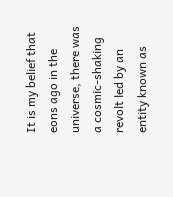It is my belief that eons ago in the universe, there was a cosmic-shaking revolt led by an entity known as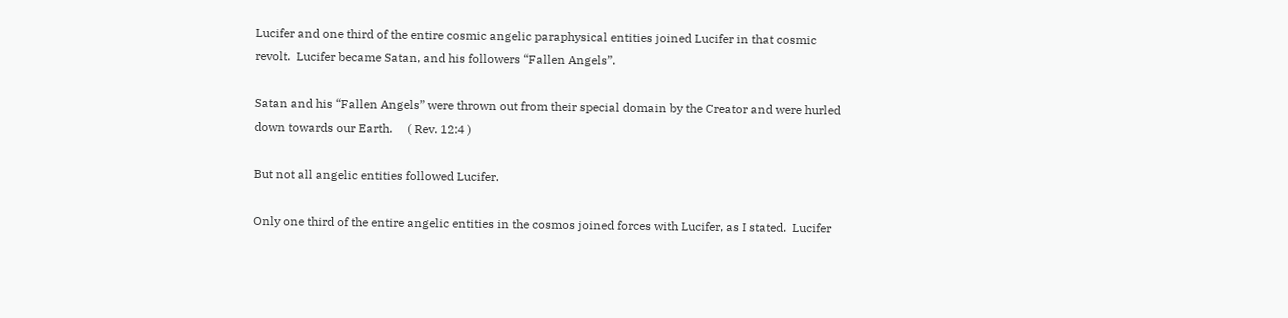Lucifer and one third of the entire cosmic angelic paraphysical entities joined Lucifer in that cosmic revolt.  Lucifer became Satan, and his followers “Fallen Angels”.

Satan and his “Fallen Angels” were thrown out from their special domain by the Creator and were hurled down towards our Earth.     ( Rev. 12:4 )

But not all angelic entities followed Lucifer.

Only one third of the entire angelic entities in the cosmos joined forces with Lucifer, as I stated.  Lucifer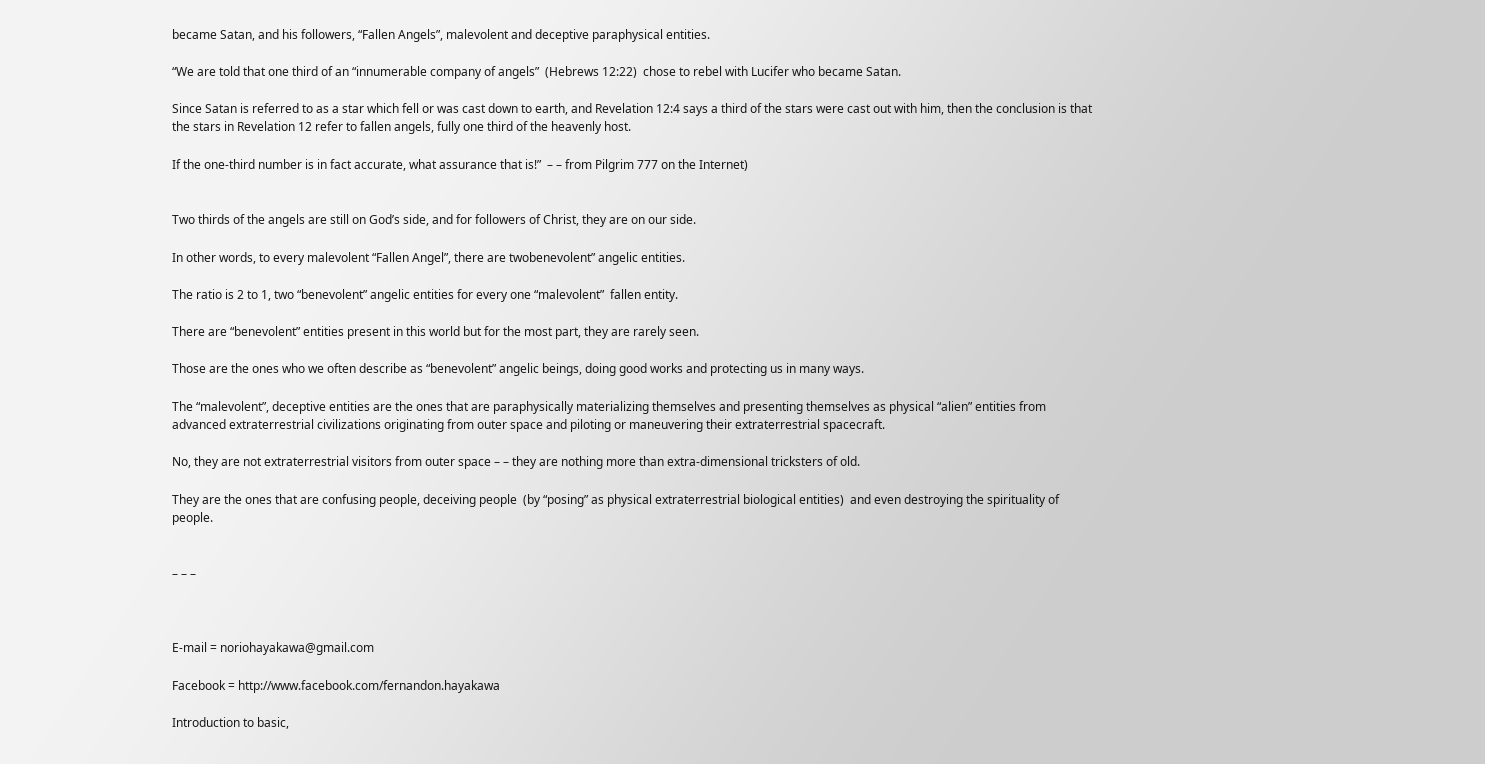became Satan, and his followers, “Fallen Angels”, malevolent and deceptive paraphysical entities.

“We are told that one third of an “innumerable company of angels”  (Hebrews 12:22)  chose to rebel with Lucifer who became Satan.

Since Satan is referred to as a star which fell or was cast down to earth, and Revelation 12:4 says a third of the stars were cast out with him, then the conclusion is that the stars in Revelation 12 refer to fallen angels, fully one third of the heavenly host.

If the one-third number is in fact accurate, what assurance that is!”  – – from Pilgrim 777 on the Internet)


Two thirds of the angels are still on God’s side, and for followers of Christ, they are on our side.

In other words, to every malevolent “Fallen Angel”, there are twobenevolent” angelic entities.

The ratio is 2 to 1, two “benevolent” angelic entities for every one “malevolent”  fallen entity.

There are “benevolent” entities present in this world but for the most part, they are rarely seen.

Those are the ones who we often describe as “benevolent” angelic beings, doing good works and protecting us in many ways.

The “malevolent”, deceptive entities are the ones that are paraphysically materializing themselves and presenting themselves as physical “alien” entities from advanced extraterrestrial civilizations originating from outer space and piloting or maneuvering their extraterrestrial spacecraft.

No, they are not extraterrestrial visitors from outer space – – they are nothing more than extra-dimensional tricksters of old.

They are the ones that are confusing people, deceiving people  (by “posing” as physical extraterrestrial biological entities)  and even destroying the spirituality of people.


– – –



E-mail = noriohayakawa@gmail.com

Facebook = http://www.facebook.com/fernandon.hayakawa

Introduction to basic,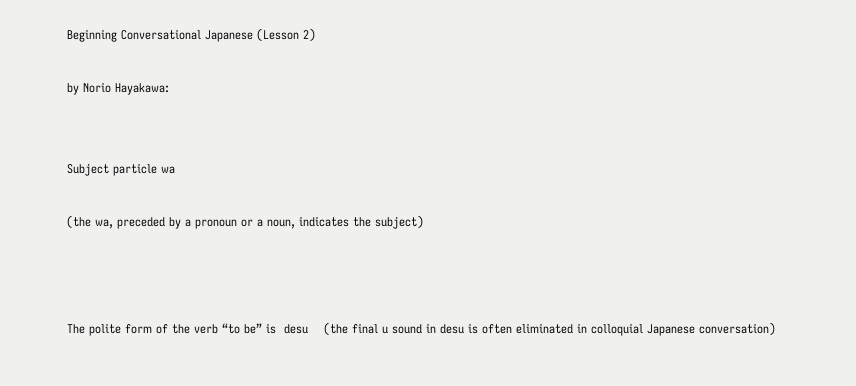Beginning Conversational Japanese (Lesson 2)

by Norio Hayakawa:


Subject particle wa

(the wa, preceded by a pronoun or a noun, indicates the subject)



The polite form of the verb “to be” is  desu    (the final u sound in desu is often eliminated in colloquial Japanese conversation)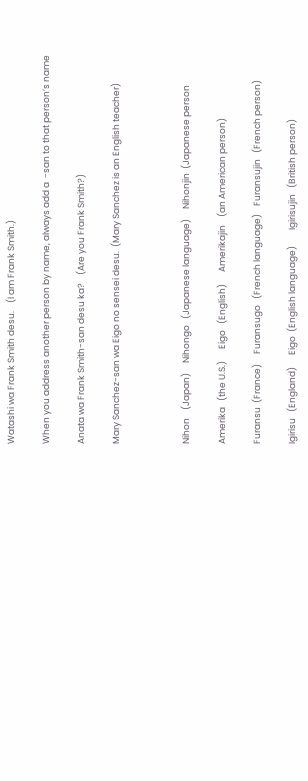Watashi wa Frank Smith desu.    (I am Frank Smith.)

When you address another person by name, always add a  -san to that person’s name

Anata wa Frank Smith-san desu ka?    (Are you Frank Smith?)

Mary Sanchez-san wa Eigo no sensei desu.  (Mary Sanchez is an English teacher)



Nihon    (Japan)     Nihongo   (Japanese language)     Nihonjin  (Japanese person

Amerika   (the U.S.)      Eigo   (English)      Amerikajin    (an American person)

Furansu  (France)     Furansugo   (French language)    Furansujin   (French person)

Igirisu   (England)      Eigo  (English language)        Igirisujin   (British person)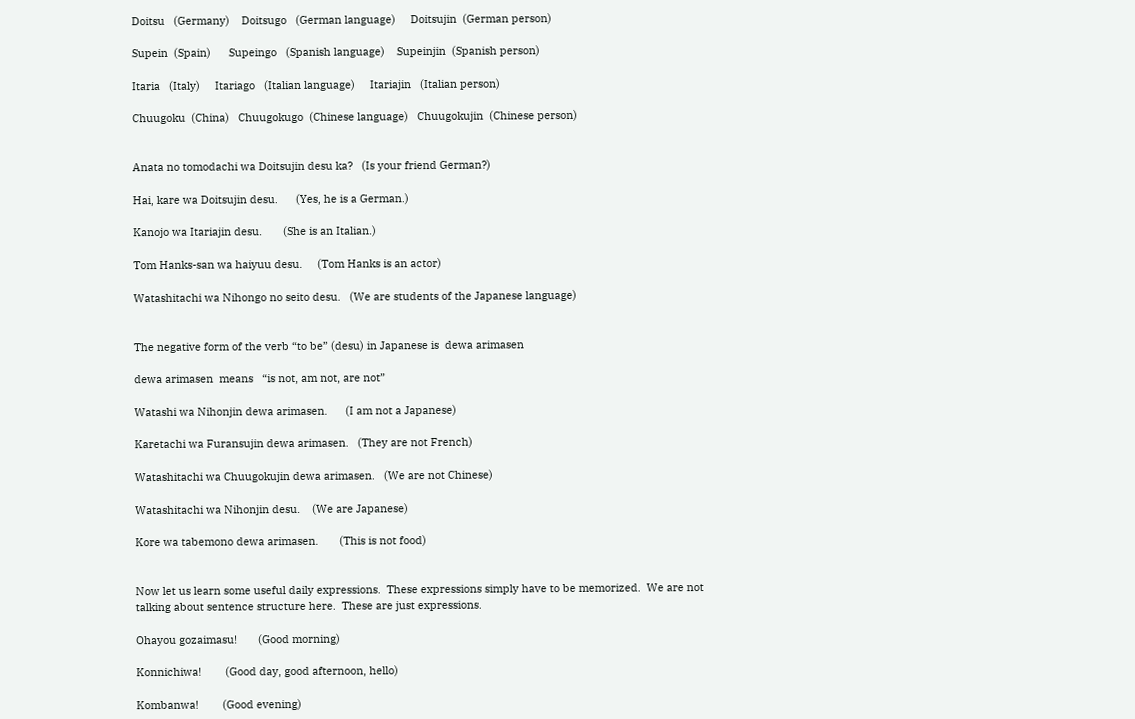Doitsu   (Germany)    Doitsugo   (German language)     Doitsujin  (German person)

Supein  (Spain)      Supeingo   (Spanish language)    Supeinjin  (Spanish person)

Itaria   (Italy)     Itariago   (Italian language)     Itariajin   (Italian person)

Chuugoku  (China)   Chuugokugo  (Chinese language)   Chuugokujin  (Chinese person)


Anata no tomodachi wa Doitsujin desu ka?   (Is your friend German?)

Hai, kare wa Doitsujin desu.      (Yes, he is a German.)

Kanojo wa Itariajin desu.       (She is an Italian.)

Tom Hanks-san wa haiyuu desu.     (Tom Hanks is an actor)

Watashitachi wa Nihongo no seito desu.   (We are students of the Japanese language)


The negative form of the verb “to be” (desu) in Japanese is  dewa arimasen

dewa arimasen  means   “is not, am not, are not”

Watashi wa Nihonjin dewa arimasen.      (I am not a Japanese)

Karetachi wa Furansujin dewa arimasen.   (They are not French)

Watashitachi wa Chuugokujin dewa arimasen.   (We are not Chinese)

Watashitachi wa Nihonjin desu.    (We are Japanese)

Kore wa tabemono dewa arimasen.       (This is not food)


Now let us learn some useful daily expressions.  These expressions simply have to be memorized.  We are not talking about sentence structure here.  These are just expressions.

Ohayou gozaimasu!       (Good morning)

Konnichiwa!        (Good day, good afternoon, hello)

Kombanwa!        (Good evening)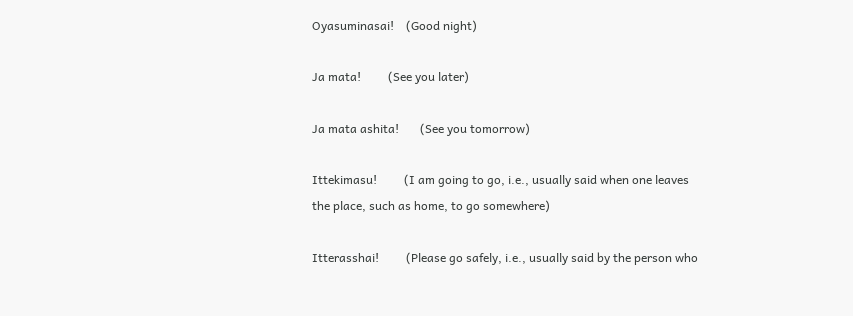Oyasuminasai!    (Good night)

Ja mata!         (See you later)

Ja mata ashita!       (See you tomorrow)

Ittekimasu!         (I am going to go, i.e., usually said when one leaves the place, such as home, to go somewhere)

Itterasshai!         (Please go safely, i.e., usually said by the person who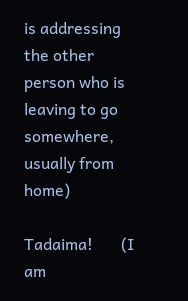is addressing the other person who is leaving to go somewhere, usually from home)

Tadaima!       (I am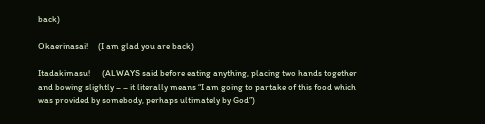back)

Okaerinasai!     (I am glad you are back)

Itadakimasu!      (ALWAYS said before eating anything, placing two hands together and bowing slightly – – it literally means “I am going to partake of this food which was provided by somebody, perhaps ultimately by God”)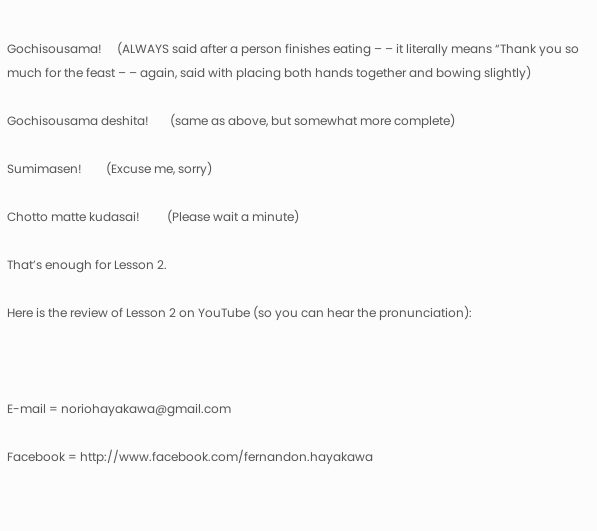Gochisousama!     (ALWAYS said after a person finishes eating – – it literally means “Thank you so much for the feast – – again, said with placing both hands together and bowing slightly)

Gochisousama deshita!       (same as above, but somewhat more complete)

Sumimasen!        (Excuse me, sorry)

Chotto matte kudasai!         (Please wait a minute)

That’s enough for Lesson 2.

Here is the review of Lesson 2 on YouTube (so you can hear the pronunciation):



E-mail = noriohayakawa@gmail.com

Facebook = http://www.facebook.com/fernandon.hayakawa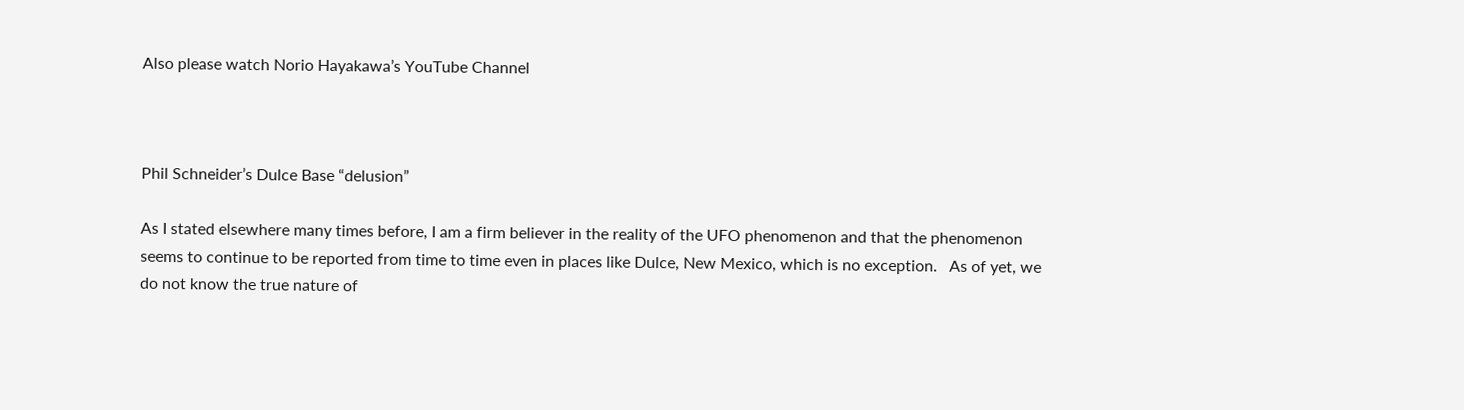Also please watch Norio Hayakawa’s YouTube Channel



Phil Schneider’s Dulce Base “delusion”

As I stated elsewhere many times before, I am a firm believer in the reality of the UFO phenomenon and that the phenomenon seems to continue to be reported from time to time even in places like Dulce, New Mexico, which is no exception.   As of yet, we do not know the true nature of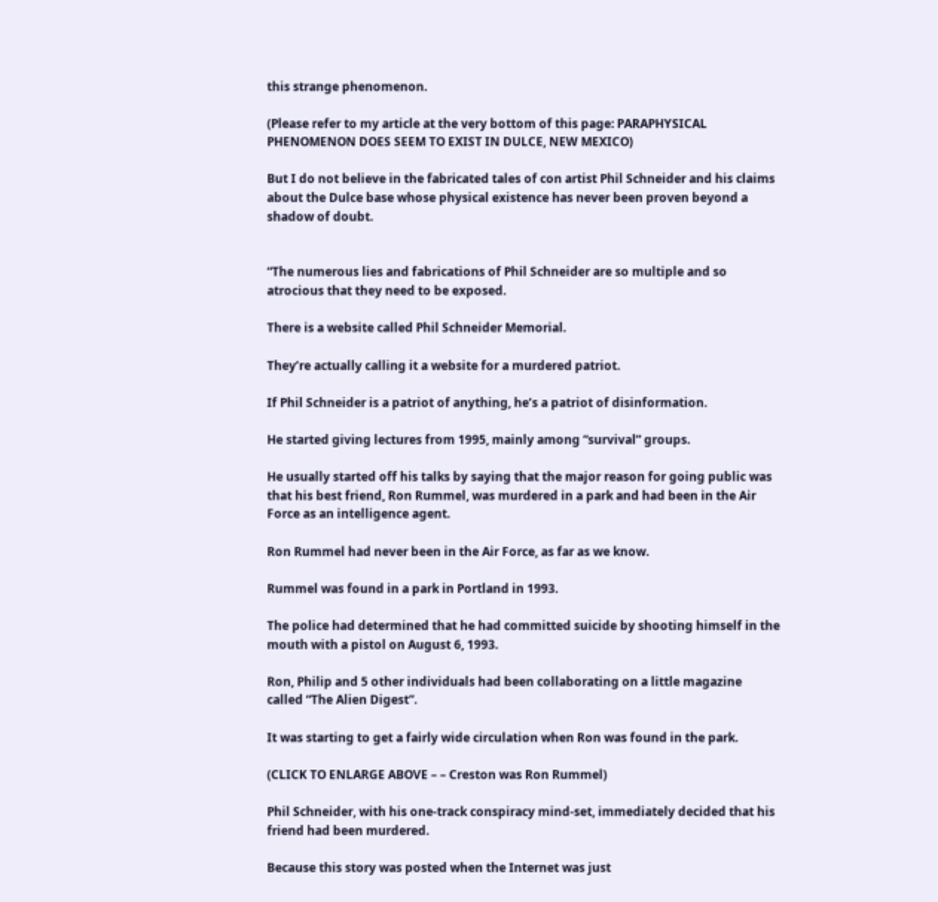this strange phenomenon.

(Please refer to my article at the very bottom of this page: PARAPHYSICAL PHENOMENON DOES SEEM TO EXIST IN DULCE, NEW MEXICO)

But I do not believe in the fabricated tales of con artist Phil Schneider and his claims about the Dulce base whose physical existence has never been proven beyond a shadow of doubt.


“The numerous lies and fabrications of Phil Schneider are so multiple and so atrocious that they need to be exposed.

There is a website called Phil Schneider Memorial.

They’re actually calling it a website for a murdered patriot.

If Phil Schneider is a patriot of anything, he’s a patriot of disinformation.

He started giving lectures from 1995, mainly among “survival” groups.

He usually started off his talks by saying that the major reason for going public was that his best friend, Ron Rummel, was murdered in a park and had been in the Air Force as an intelligence agent.

Ron Rummel had never been in the Air Force, as far as we know.

Rummel was found in a park in Portland in 1993.

The police had determined that he had committed suicide by shooting himself in the mouth with a pistol on August 6, 1993.

Ron, Philip and 5 other individuals had been collaborating on a little magazine called “The Alien Digest”.

It was starting to get a fairly wide circulation when Ron was found in the park.

(CLICK TO ENLARGE ABOVE – – Creston was Ron Rummel)

Phil Schneider, with his one-track conspiracy mind-set, immediately decided that his friend had been murdered.

Because this story was posted when the Internet was just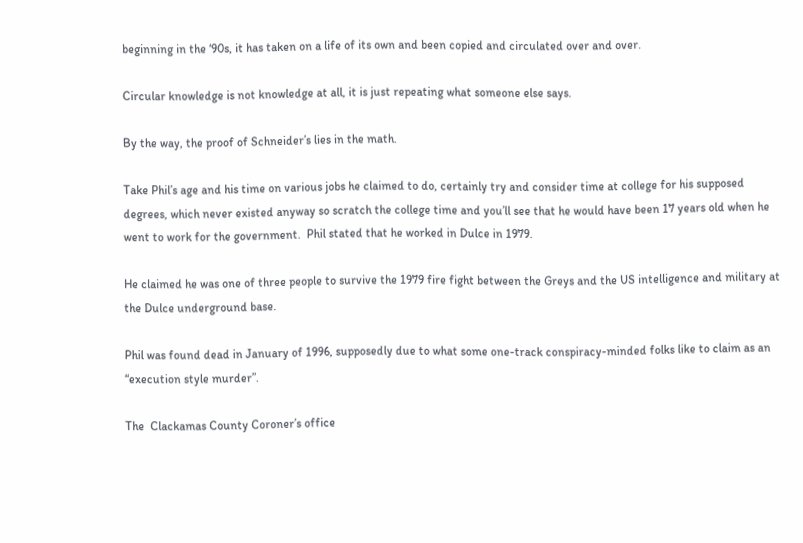beginning in the ‘90s, it has taken on a life of its own and been copied and circulated over and over.

Circular knowledge is not knowledge at all, it is just repeating what someone else says.

By the way, the proof of Schneider’s lies in the math.

Take Phil’s age and his time on various jobs he claimed to do, certainly try and consider time at college for his supposed degrees, which never existed anyway so scratch the college time and you’ll see that he would have been 17 years old when he went to work for the government.  Phil stated that he worked in Dulce in 1979.

He claimed he was one of three people to survive the 1979 fire fight between the Greys and the US intelligence and military at the Dulce underground base.

Phil was found dead in January of 1996, supposedly due to what some one-track conspiracy-minded folks like to claim as an “execution style murder”.

The  Clackamas County Coroner’s office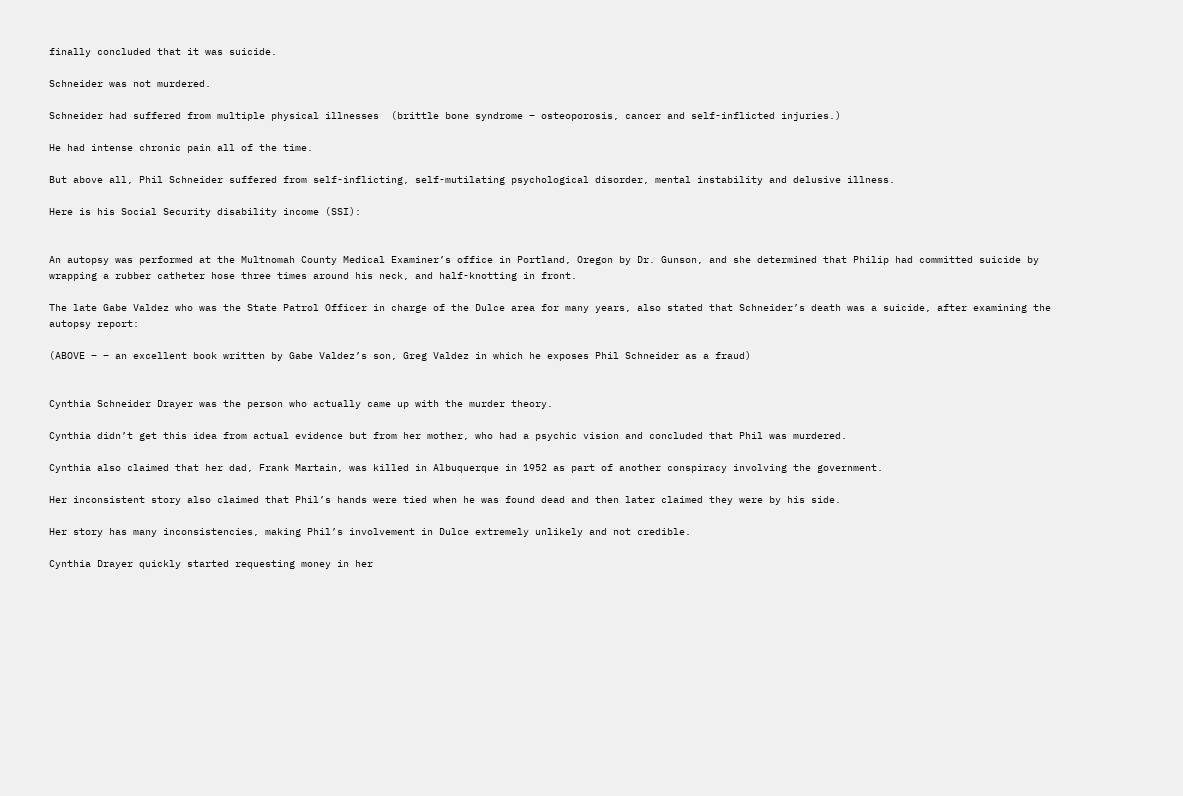finally concluded that it was suicide.

Schneider was not murdered.

Schneider had suffered from multiple physical illnesses  (brittle bone syndrome – osteoporosis, cancer and self-inflicted injuries.)

He had intense chronic pain all of the time.

But above all, Phil Schneider suffered from self-inflicting, self-mutilating psychological disorder, mental instability and delusive illness.

Here is his Social Security disability income (SSI):


An autopsy was performed at the Multnomah County Medical Examiner’s office in Portland, Oregon by Dr. Gunson, and she determined that Philip had committed suicide by wrapping a rubber catheter hose three times around his neck, and half-knotting in front.

The late Gabe Valdez who was the State Patrol Officer in charge of the Dulce area for many years, also stated that Schneider’s death was a suicide, after examining the autopsy report:

(ABOVE – – an excellent book written by Gabe Valdez’s son, Greg Valdez in which he exposes Phil Schneider as a fraud)


Cynthia Schneider Drayer was the person who actually came up with the murder theory.

Cynthia didn’t get this idea from actual evidence but from her mother, who had a psychic vision and concluded that Phil was murdered.

Cynthia also claimed that her dad, Frank Martain, was killed in Albuquerque in 1952 as part of another conspiracy involving the government.

Her inconsistent story also claimed that Phil’s hands were tied when he was found dead and then later claimed they were by his side.

Her story has many inconsistencies, making Phil’s involvement in Dulce extremely unlikely and not credible.

Cynthia Drayer quickly started requesting money in her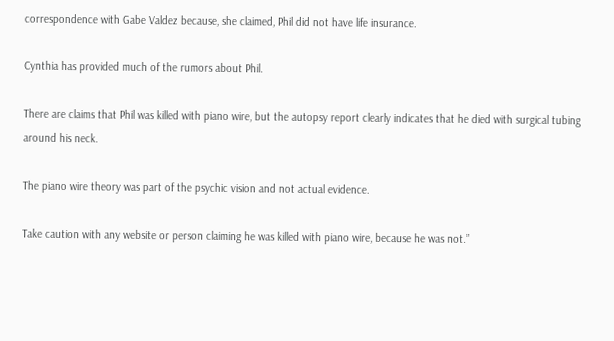correspondence with Gabe Valdez because, she claimed, Phil did not have life insurance.

Cynthia has provided much of the rumors about Phil.

There are claims that Phil was killed with piano wire, but the autopsy report clearly indicates that he died with surgical tubing around his neck.

The piano wire theory was part of the psychic vision and not actual evidence.

Take caution with any website or person claiming he was killed with piano wire, because he was not.”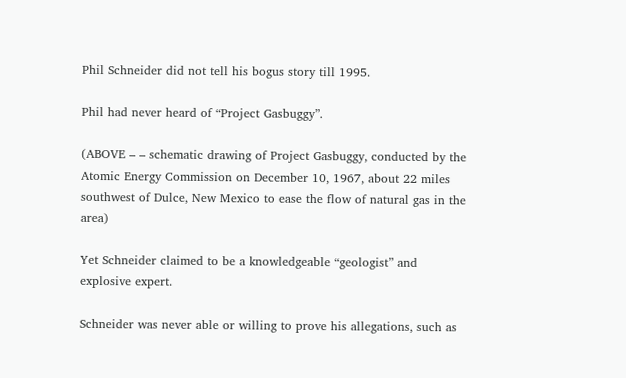Phil Schneider did not tell his bogus story till 1995.

Phil had never heard of “Project Gasbuggy”.

(ABOVE – – schematic drawing of Project Gasbuggy, conducted by the Atomic Energy Commission on December 10, 1967, about 22 miles southwest of Dulce, New Mexico to ease the flow of natural gas in the area)

Yet Schneider claimed to be a knowledgeable “geologist” and explosive expert.

Schneider was never able or willing to prove his allegations, such as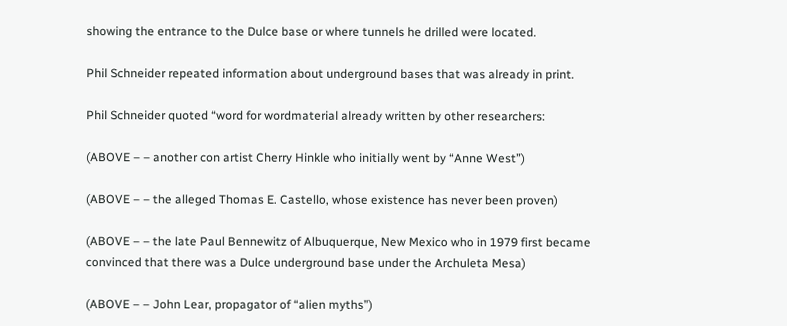showing the entrance to the Dulce base or where tunnels he drilled were located.

Phil Schneider repeated information about underground bases that was already in print.

Phil Schneider quoted “word for wordmaterial already written by other researchers:

(ABOVE – – another con artist Cherry Hinkle who initially went by “Anne West”)

(ABOVE – – the alleged Thomas E. Castello, whose existence has never been proven)

(ABOVE – – the late Paul Bennewitz of Albuquerque, New Mexico who in 1979 first became convinced that there was a Dulce underground base under the Archuleta Mesa)

(ABOVE – – John Lear, propagator of “alien myths”)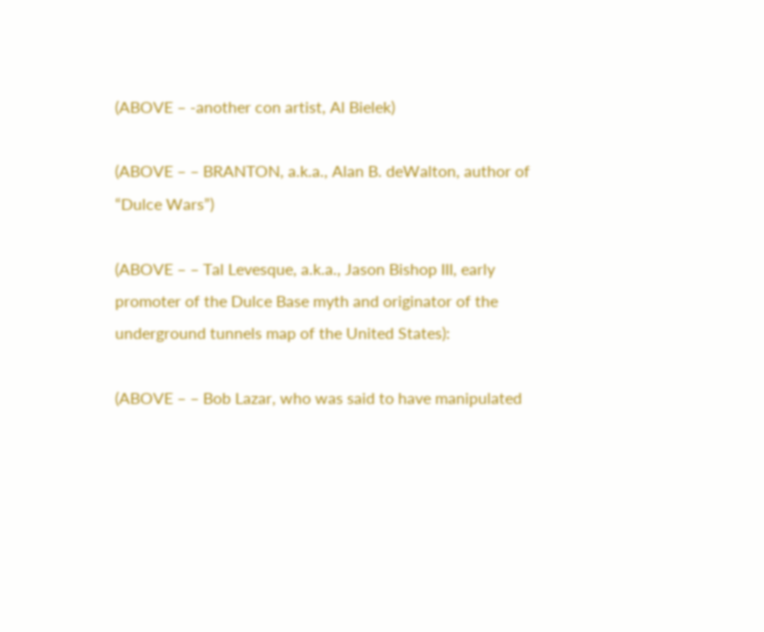(ABOVE – -another con artist, Al Bielek)

(ABOVE – – BRANTON, a.k.a., Alan B. deWalton, author of “Dulce Wars”)

(ABOVE – – Tal Levesque, a.k.a., Jason Bishop III, early promoter of the Dulce Base myth and originator of the underground tunnels map of the United States):

(ABOVE – – Bob Lazar, who was said to have manipulated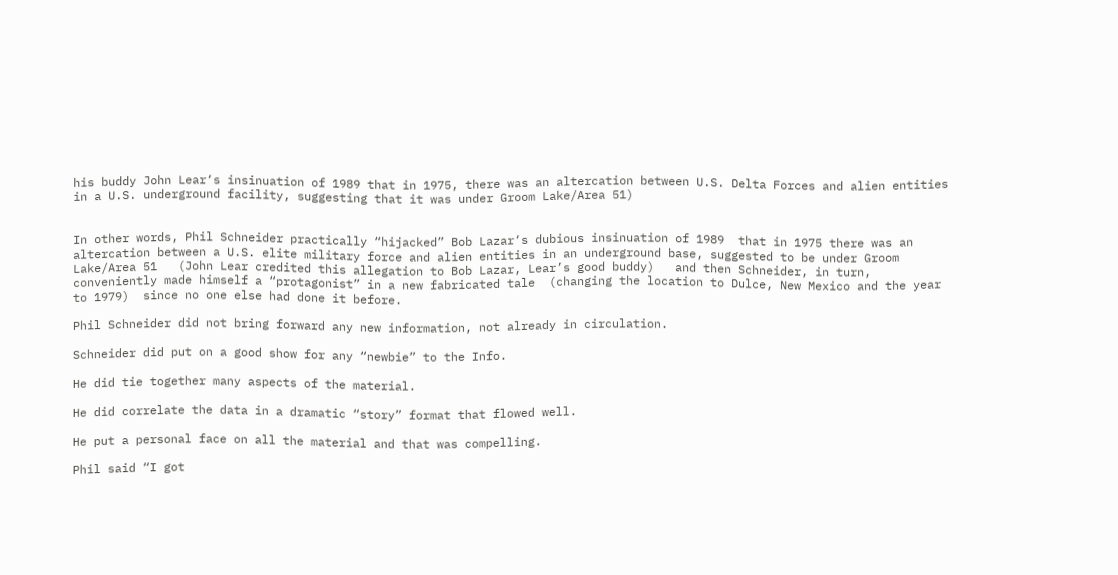his buddy John Lear‘s insinuation of 1989 that in 1975, there was an altercation between U.S. Delta Forces and alien entities in a U.S. underground facility, suggesting that it was under Groom Lake/Area 51)


In other words, Phil Schneider practically “hijacked” Bob Lazar‘s dubious insinuation of 1989  that in 1975 there was an altercation between a U.S. elite military force and alien entities in an underground base, suggested to be under Groom Lake/Area 51   (John Lear credited this allegation to Bob Lazar, Lear’s good buddy)   and then Schneider, in turn, conveniently made himself a “protagonist” in a new fabricated tale  (changing the location to Dulce, New Mexico and the year to 1979)  since no one else had done it before.

Phil Schneider did not bring forward any new information, not already in circulation.

Schneider did put on a good show for any “newbie” to the Info.

He did tie together many aspects of the material.

He did correlate the data in a dramatic “story” format that flowed well.

He put a personal face on all the material and that was compelling.

Phil said “I got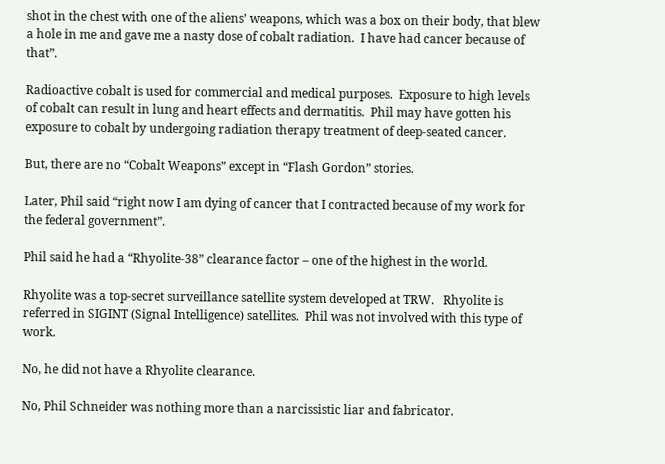shot in the chest with one of the aliens’ weapons, which was a box on their body, that blew a hole in me and gave me a nasty dose of cobalt radiation.  I have had cancer because of that”.

Radioactive cobalt is used for commercial and medical purposes.  Exposure to high levels of cobalt can result in lung and heart effects and dermatitis.  Phil may have gotten his exposure to cobalt by undergoing radiation therapy treatment of deep-seated cancer.

But, there are no “Cobalt Weapons” except in “Flash Gordon” stories.

Later, Phil said “right now I am dying of cancer that I contracted because of my work for the federal government”.

Phil said he had a “Rhyolite-38” clearance factor – one of the highest in the world.

Rhyolite was a top-secret surveillance satellite system developed at TRW.   Rhyolite is referred in SIGINT (Signal Intelligence) satellites.  Phil was not involved with this type of work.

No, he did not have a Rhyolite clearance.

No, Phil Schneider was nothing more than a narcissistic liar and fabricator.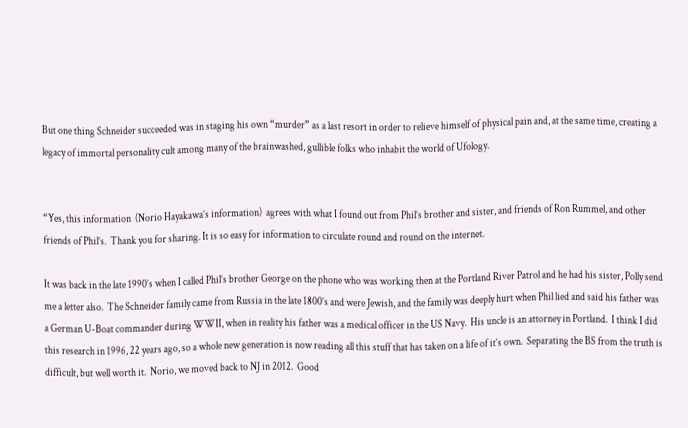But one thing Schneider succeeded was in staging his own “murder” as a last resort in order to relieve himself of physical pain and, at the same time, creating a legacy of immortal personality cult among many of the brainwashed, gullible folks who inhabit the world of Ufology.


“Yes, this information  (Norio Hayakawa’s information)  agrees with what I found out from Phil’s brother and sister, and friends of Ron Rummel, and other friends of Phil’s.  Thank you for sharing. It is so easy for information to circulate round and round on the internet.

It was back in the late 1990’s when I called Phil’s brother George on the phone who was working then at the Portland River Patrol and he had his sister, Polly send me a letter also.  The Schneider family came from Russia in the late 1800’s and were Jewish, and the family was deeply hurt when Phil lied and said his father was a German U-Boat commander during WWII, when in reality his father was a medical officer in the US Navy.  His uncle is an attorney in Portland.  I think I did this research in 1996, 22 years ago, so a whole new generation is now reading all this stuff that has taken on a life of it’s own.  Separating the BS from the truth is difficult, but well worth it.  Norio, we moved back to NJ in 2012.  Good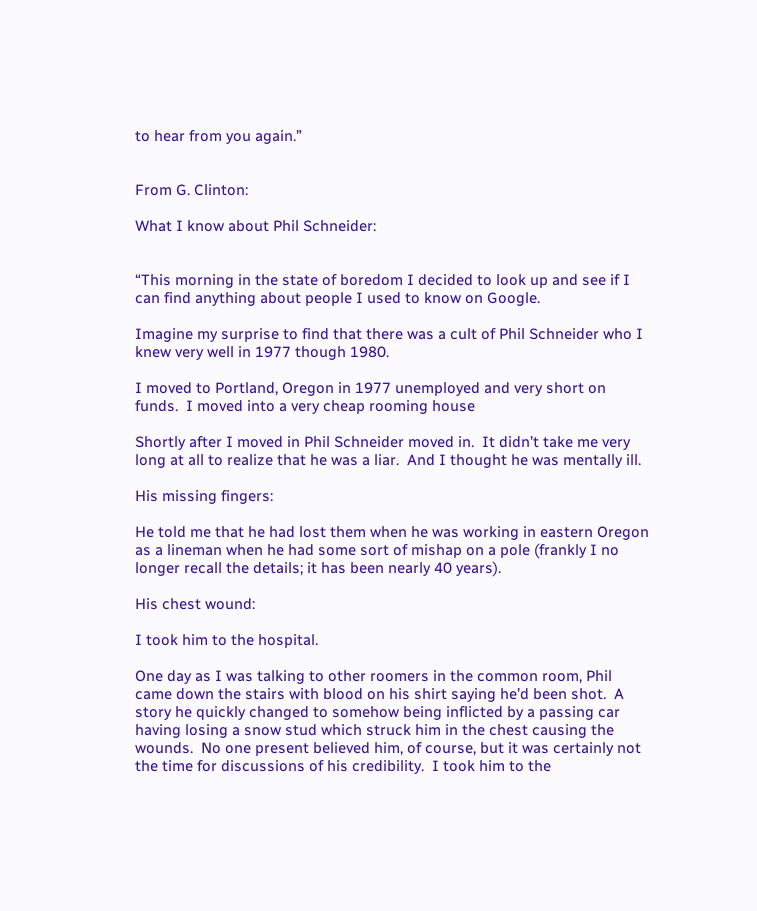to hear from you again.”


From G. Clinton:

What I know about Phil Schneider:


“This morning in the state of boredom I decided to look up and see if I can find anything about people I used to know on Google.

Imagine my surprise to find that there was a cult of Phil Schneider who I knew very well in 1977 though 1980.

I moved to Portland, Oregon in 1977 unemployed and very short on funds.  I moved into a very cheap rooming house

Shortly after I moved in Phil Schneider moved in.  It didn’t take me very long at all to realize that he was a liar.  And I thought he was mentally ill.

His missing fingers:

He told me that he had lost them when he was working in eastern Oregon as a lineman when he had some sort of mishap on a pole (frankly I no longer recall the details; it has been nearly 40 years).

His chest wound:

I took him to the hospital.

One day as I was talking to other roomers in the common room, Phil came down the stairs with blood on his shirt saying he’d been shot.  A story he quickly changed to somehow being inflicted by a passing car having losing a snow stud which struck him in the chest causing the wounds.  No one present believed him, of course, but it was certainly not the time for discussions of his credibility.  I took him to the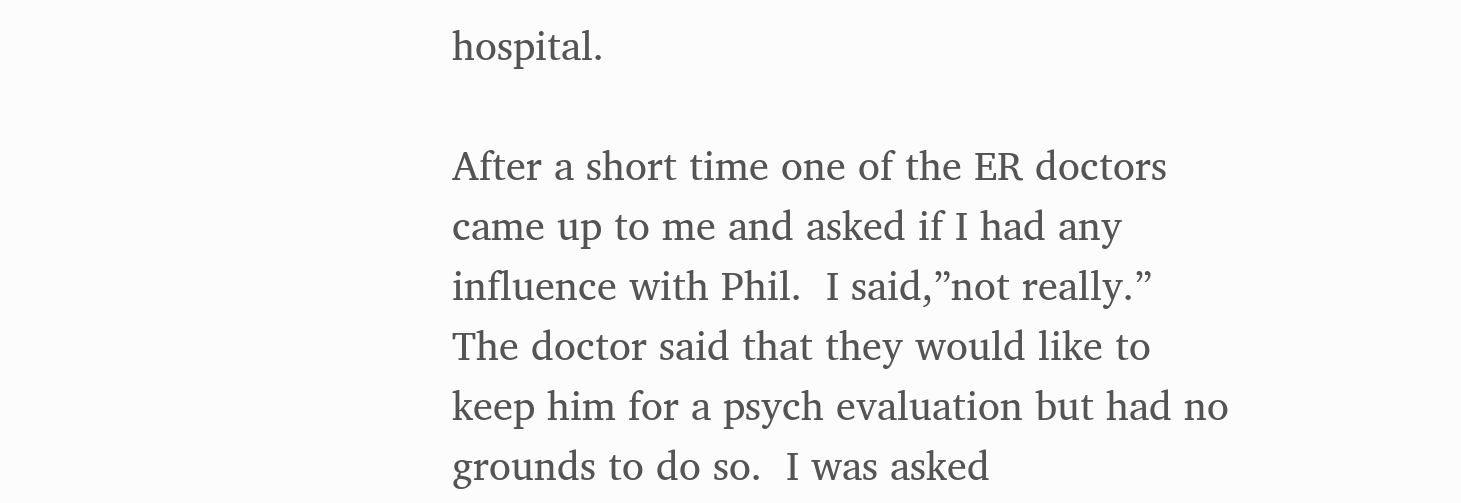hospital.

After a short time one of the ER doctors came up to me and asked if I had any influence with Phil.  I said,”not really.”  The doctor said that they would like to keep him for a psych evaluation but had no grounds to do so.  I was asked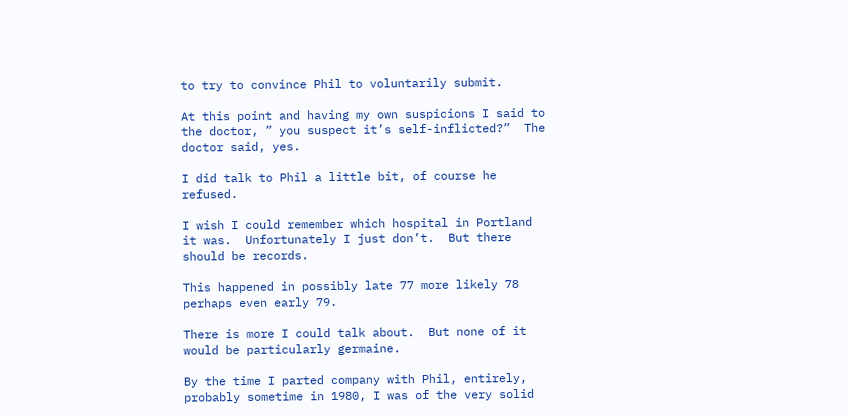to try to convince Phil to voluntarily submit.

At this point and having my own suspicions I said to the doctor, ” you suspect it’s self-inflicted?”  The doctor said, yes.

I did talk to Phil a little bit, of course he refused.

I wish I could remember which hospital in Portland it was.  Unfortunately I just don’t.  But there should be records.

This happened in possibly late 77 more likely 78 perhaps even early 79.

There is more I could talk about.  But none of it would be particularly germaine.

By the time I parted company with Phil, entirely, probably sometime in 1980, I was of the very solid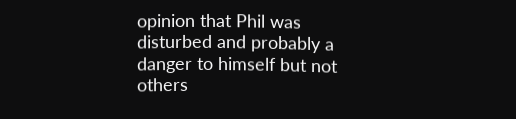opinion that Phil was disturbed and probably a danger to himself but not others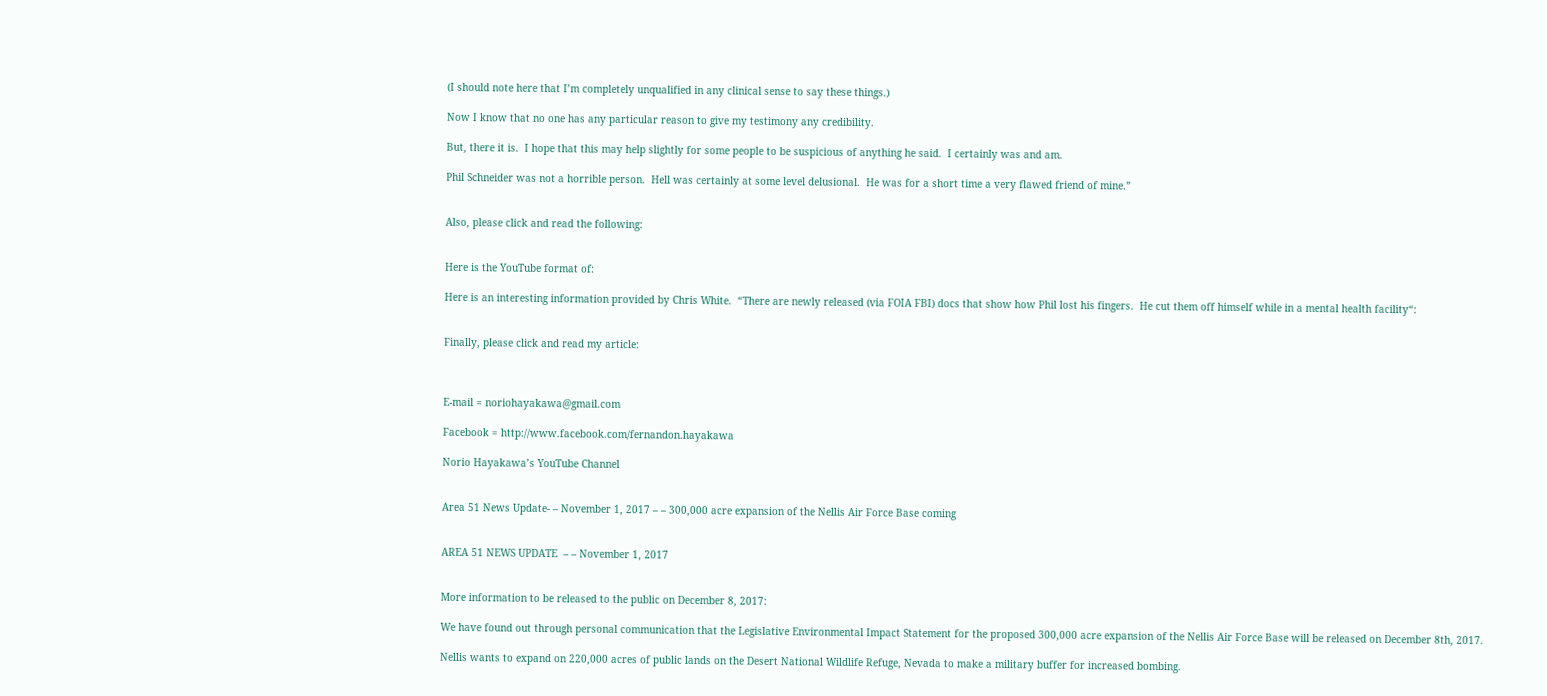(I should note here that I’m completely unqualified in any clinical sense to say these things.)

Now I know that no one has any particular reason to give my testimony any credibility.

But, there it is.  I hope that this may help slightly for some people to be suspicious of anything he said.  I certainly was and am.

Phil Schneider was not a horrible person.  Hell was certainly at some level delusional.  He was for a short time a very flawed friend of mine.”


Also, please click and read the following:


Here is the YouTube format of:

Here is an interesting information provided by Chris White.  “There are newly released (via FOIA FBI) docs that show how Phil lost his fingers.  He cut them off himself while in a mental health facility“:


Finally, please click and read my article:



E-mail = noriohayakawa@gmail.com

Facebook = http://www.facebook.com/fernandon.hayakawa

Norio Hayakawa’s YouTube Channel


Area 51 News Update- – November 1, 2017 – – 300,000 acre expansion of the Nellis Air Force Base coming


AREA 51 NEWS UPDATE  – – November 1, 2017


More information to be released to the public on December 8, 2017:

We have found out through personal communication that the Legislative Environmental Impact Statement for the proposed 300,000 acre expansion of the Nellis Air Force Base will be released on December 8th, 2017.

Nellis wants to expand on 220,000 acres of public lands on the Desert National Wildlife Refuge, Nevada to make a military buffer for increased bombing.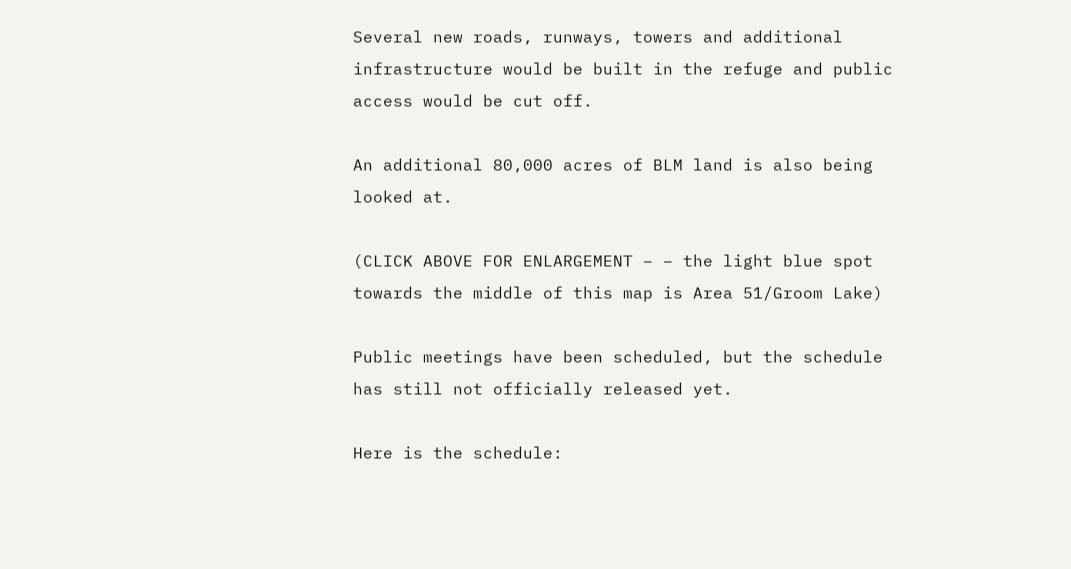Several new roads, runways, towers and additional infrastructure would be built in the refuge and public access would be cut off.

An additional 80,000 acres of BLM land is also being looked at.

(CLICK ABOVE FOR ENLARGEMENT – – the light blue spot towards the middle of this map is Area 51/Groom Lake)

Public meetings have been scheduled, but the schedule has still not officially released yet.

Here is the schedule: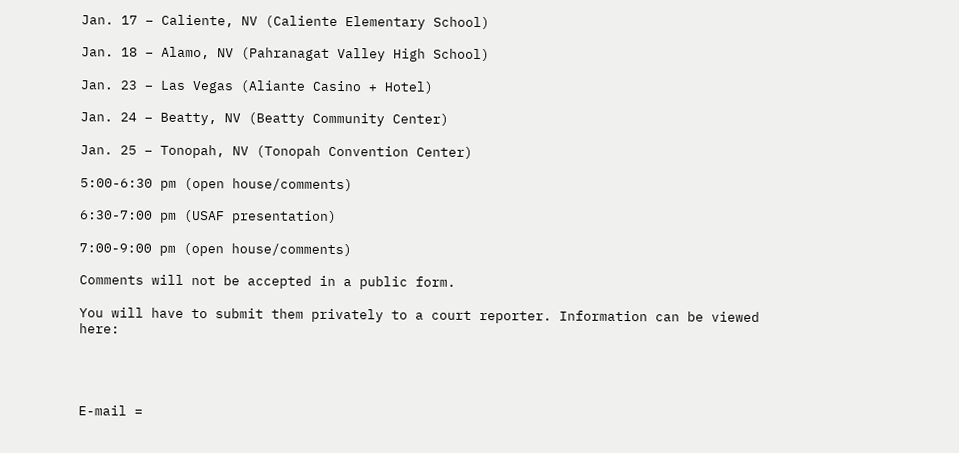Jan. 17 – Caliente, NV (Caliente Elementary School)

Jan. 18 – Alamo, NV (Pahranagat Valley High School)

Jan. 23 – Las Vegas (Aliante Casino + Hotel)

Jan. 24 – Beatty, NV (Beatty Community Center)

Jan. 25 – Tonopah, NV (Tonopah Convention Center)

5:00-6:30 pm (open house/comments)

6:30-7:00 pm (USAF presentation)

7:00-9:00 pm (open house/comments)

Comments will not be accepted in a public form.

You will have to submit them privately to a court reporter. Information can be viewed here:




E-mail =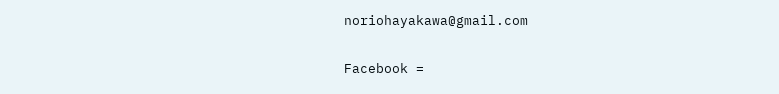noriohayakawa@gmail.com

Facebook =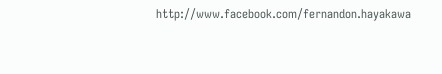http://www.facebook.com/fernandon.hayakawa